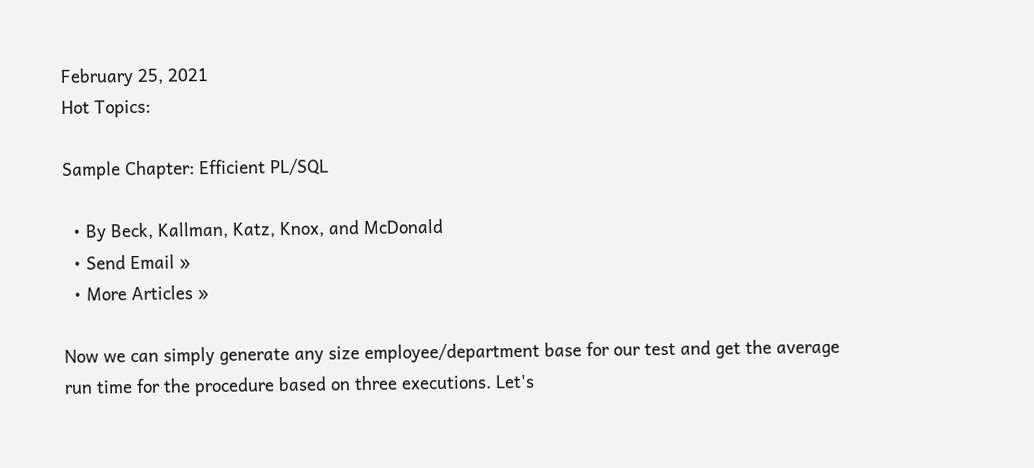February 25, 2021
Hot Topics:

Sample Chapter: Efficient PL/SQL

  • By Beck, Kallman, Katz, Knox, and McDonald
  • Send Email »
  • More Articles »

Now we can simply generate any size employee/department base for our test and get the average run time for the procedure based on three executions. Let's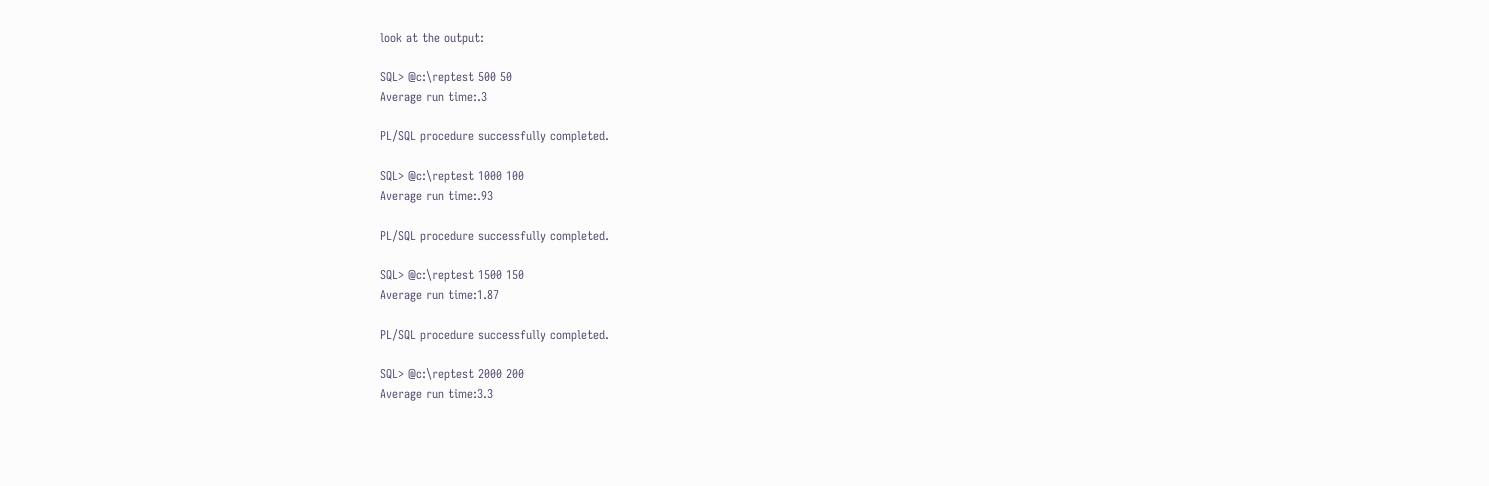look at the output:

SQL> @c:\reptest 500 50
Average run time:.3

PL/SQL procedure successfully completed.

SQL> @c:\reptest 1000 100
Average run time:.93

PL/SQL procedure successfully completed.

SQL> @c:\reptest 1500 150
Average run time:1.87

PL/SQL procedure successfully completed.

SQL> @c:\reptest 2000 200
Average run time:3.3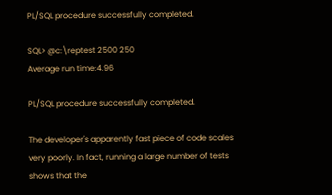PL/SQL procedure successfully completed.

SQL> @c:\reptest 2500 250
Average run time:4.96

PL/SQL procedure successfully completed.

The developer's apparently fast piece of code scales very poorly. In fact, running a large number of tests shows that the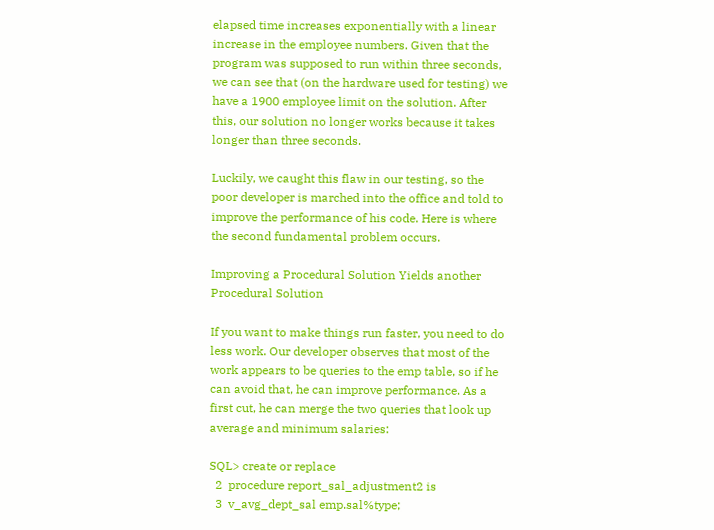elapsed time increases exponentially with a linear increase in the employee numbers. Given that the program was supposed to run within three seconds, we can see that (on the hardware used for testing) we have a 1900 employee limit on the solution. After this, our solution no longer works because it takes longer than three seconds.

Luckily, we caught this flaw in our testing, so the poor developer is marched into the office and told to improve the performance of his code. Here is where the second fundamental problem occurs.

Improving a Procedural Solution Yields another Procedural Solution

If you want to make things run faster, you need to do less work. Our developer observes that most of the work appears to be queries to the emp table, so if he can avoid that, he can improve performance. As a first cut, he can merge the two queries that look up average and minimum salaries:

SQL> create or replace
  2  procedure report_sal_adjustment2 is
  3  v_avg_dept_sal emp.sal%type;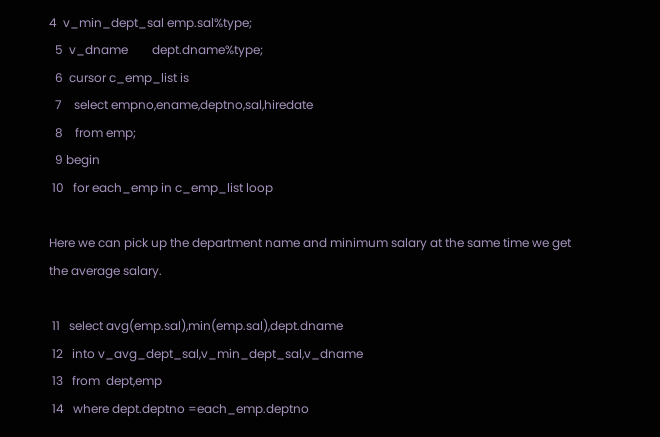4  v_min_dept_sal emp.sal%type;
  5  v_dname        dept.dname%type;
  6  cursor c_emp_list is
  7    select empno,ename,deptno,sal,hiredate
  8    from emp;
  9 begin
 10   for each_emp in c_emp_list loop

Here we can pick up the department name and minimum salary at the same time we get the average salary.

 11   select avg(emp.sal),min(emp.sal),dept.dname
 12   into v_avg_dept_sal,v_min_dept_sal,v_dname
 13   from  dept,emp
 14   where dept.deptno =each_emp.deptno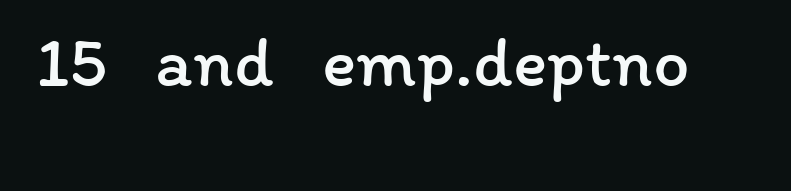15   and   emp.deptno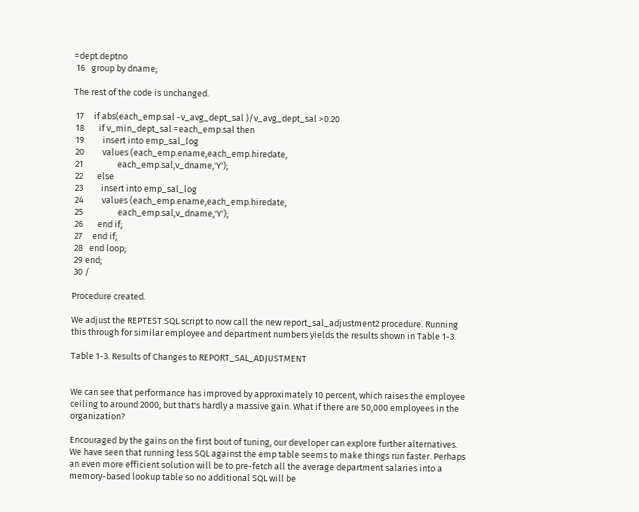=dept.deptno
 16   group by dname;

The rest of the code is unchanged.

 17     if abs(each_emp.sal -v_avg_dept_sal )/v_avg_dept_sal >0.20
 18       if v_min_dept_sal =each_emp.sal then
 19         insert into emp_sal_log
 20         values (each_emp.ename,each_emp.hiredate,
 21                 each_emp.sal,v_dname,'Y');
 22       else
 23         insert into emp_sal_log
 24         values (each_emp.ename,each_emp.hiredate,
 25                 each_emp.sal,v_dname,'Y');
 26       end if;
 27     end if;
 28   end loop;
 29 end;
 30 /

Procedure created.

We adjust the REPTEST.SQL script to now call the new report_sal_adjustment2 procedure. Running this through for similar employee and department numbers yields the results shown in Table 1-3.

Table 1-3. Results of Changes to REPORT_SAL_ADJUSTMENT


We can see that performance has improved by approximately 10 percent, which raises the employee ceiling to around 2000, but that's hardly a massive gain. What if there are 50,000 employees in the organization?

Encouraged by the gains on the first bout of tuning, our developer can explore further alternatives. We have seen that running less SQL against the emp table seems to make things run faster. Perhaps an even more efficient solution will be to pre-fetch all the average department salaries into a memory-based lookup table so no additional SQL will be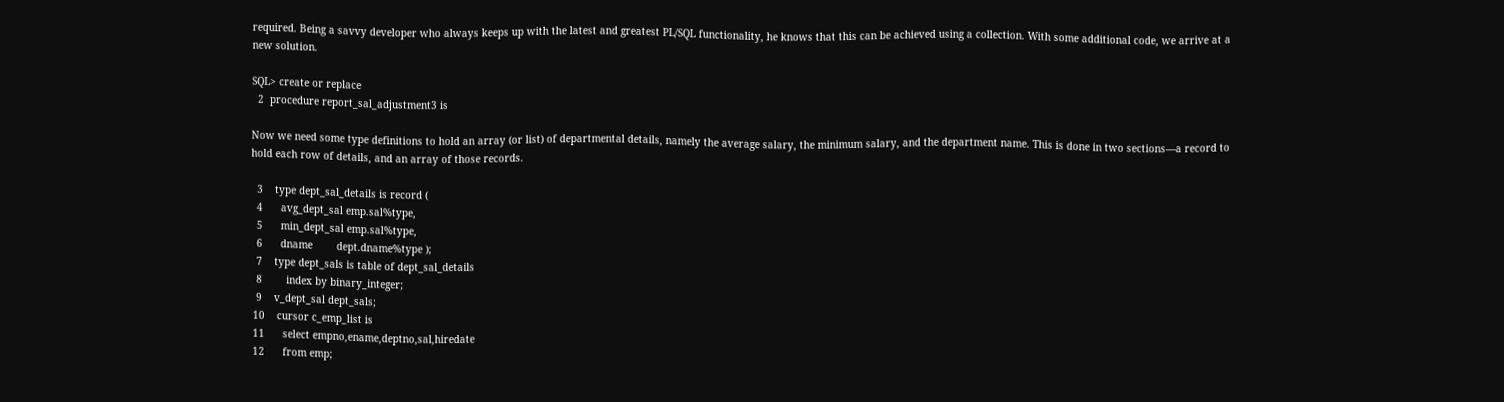required. Being a savvy developer who always keeps up with the latest and greatest PL/SQL functionality, he knows that this can be achieved using a collection. With some additional code, we arrive at a new solution.

SQL> create or replace
  2  procedure report_sal_adjustment3 is

Now we need some type definitions to hold an array (or list) of departmental details, namely the average salary, the minimum salary, and the department name. This is done in two sections—a record to hold each row of details, and an array of those records.

  3    type dept_sal_details is record (
  4      avg_dept_sal emp.sal%type,
  5      min_dept_sal emp.sal%type,
  6      dname        dept.dname%type );
  7    type dept_sals is table of dept_sal_details
  8        index by binary_integer;
  9    v_dept_sal dept_sals;
 10    cursor c_emp_list is
 11      select empno,ename,deptno,sal,hiredate
 12      from emp;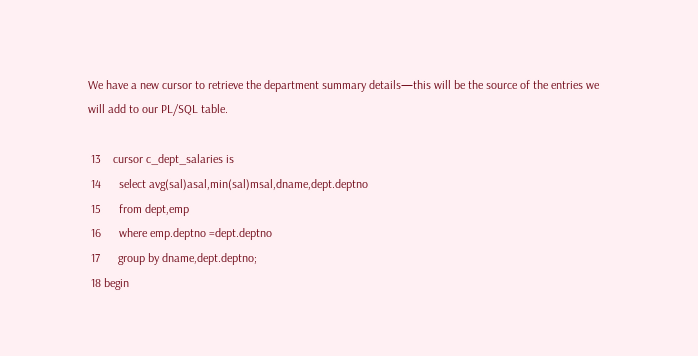We have a new cursor to retrieve the department summary details—this will be the source of the entries we will add to our PL/SQL table.

 13    cursor c_dept_salaries is
 14      select avg(sal)asal,min(sal)msal,dname,dept.deptno
 15      from dept,emp
 16      where emp.deptno =dept.deptno
 17      group by dname,dept.deptno;
 18 begin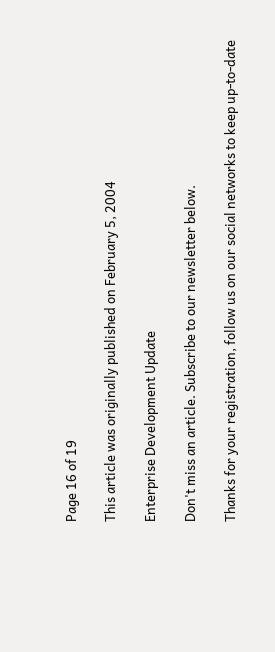Page 16 of 19

This article was originally published on February 5, 2004

Enterprise Development Update

Don't miss an article. Subscribe to our newsletter below.

Thanks for your registration, follow us on our social networks to keep up-to-date